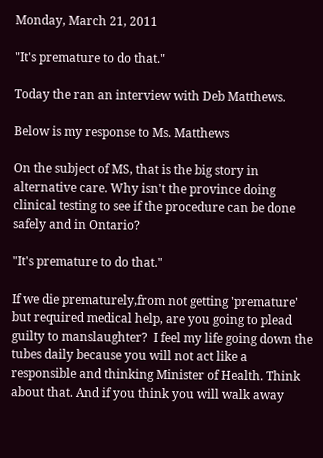Monday, March 21, 2011

"It's premature to do that."

Today the ran an interview with Deb Matthews.

Below is my response to Ms. Matthews

On the subject of MS, that is the big story in alternative care. Why isn't the province doing clinical testing to see if the procedure can be done safely and in Ontario?

"It's premature to do that."

If we die prematurely,from not getting 'premature' but required medical help, are you going to plead guilty to manslaughter?  I feel my life going down the tubes daily because you will not act like a responsible and thinking Minister of Health. Think about that. And if you think you will walk away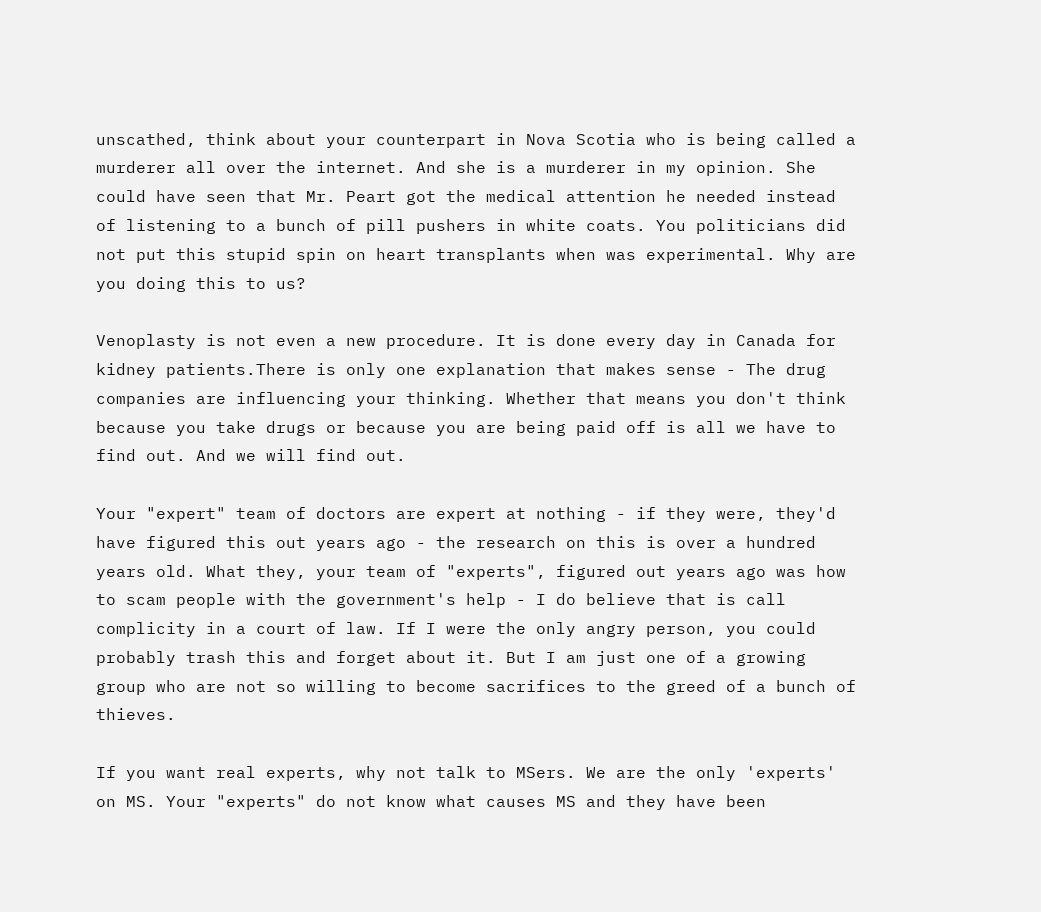unscathed, think about your counterpart in Nova Scotia who is being called a murderer all over the internet. And she is a murderer in my opinion. She could have seen that Mr. Peart got the medical attention he needed instead of listening to a bunch of pill pushers in white coats. You politicians did not put this stupid spin on heart transplants when was experimental. Why are you doing this to us?

Venoplasty is not even a new procedure. It is done every day in Canada for kidney patients.There is only one explanation that makes sense - The drug companies are influencing your thinking. Whether that means you don't think because you take drugs or because you are being paid off is all we have to find out. And we will find out.

Your "expert" team of doctors are expert at nothing - if they were, they'd have figured this out years ago - the research on this is over a hundred years old. What they, your team of "experts", figured out years ago was how to scam people with the government's help - I do believe that is call complicity in a court of law. If I were the only angry person, you could probably trash this and forget about it. But I am just one of a growing group who are not so willing to become sacrifices to the greed of a bunch of thieves.

If you want real experts, why not talk to MSers. We are the only 'experts' on MS. Your "experts" do not know what causes MS and they have been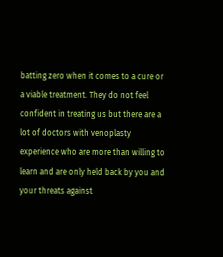batting zero when it comes to a cure or a viable treatment. They do not feel confident in treating us but there are a lot of doctors with venoplasty experience who are more than willing to learn and are only held back by you and your threats against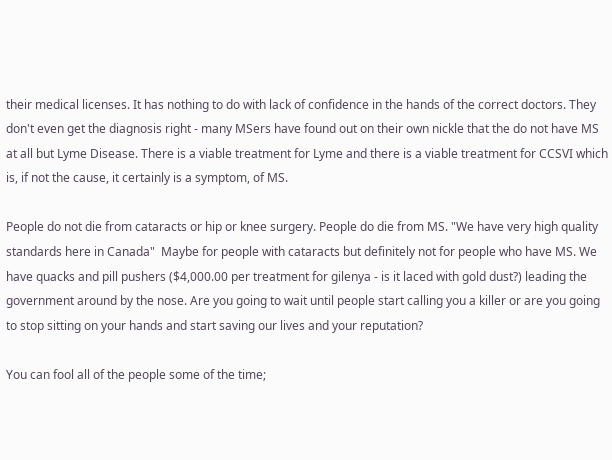their medical licenses. It has nothing to do with lack of confidence in the hands of the correct doctors. They don't even get the diagnosis right - many MSers have found out on their own nickle that the do not have MS at all but Lyme Disease. There is a viable treatment for Lyme and there is a viable treatment for CCSVI which is, if not the cause, it certainly is a symptom, of MS.

People do not die from cataracts or hip or knee surgery. People do die from MS. "We have very high quality standards here in Canada"  Maybe for people with cataracts but definitely not for people who have MS. We have quacks and pill pushers ($4,000.00 per treatment for gilenya - is it laced with gold dust?) leading the government around by the nose. Are you going to wait until people start calling you a killer or are you going to stop sitting on your hands and start saving our lives and your reputation?

You can fool all of the people some of the time;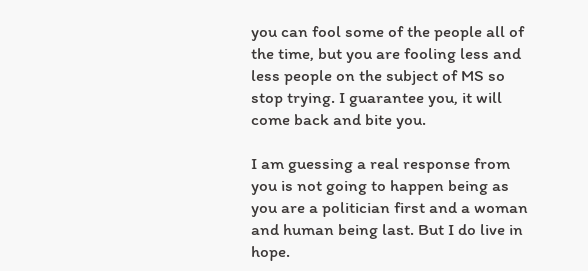you can fool some of the people all of the time, but you are fooling less and less people on the subject of MS so stop trying. I guarantee you, it will come back and bite you.

I am guessing a real response from you is not going to happen being as you are a politician first and a woman and human being last. But I do live in hope.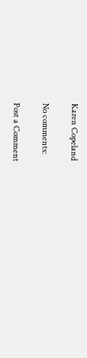Karen Copeland

No comments:

Post a Comment